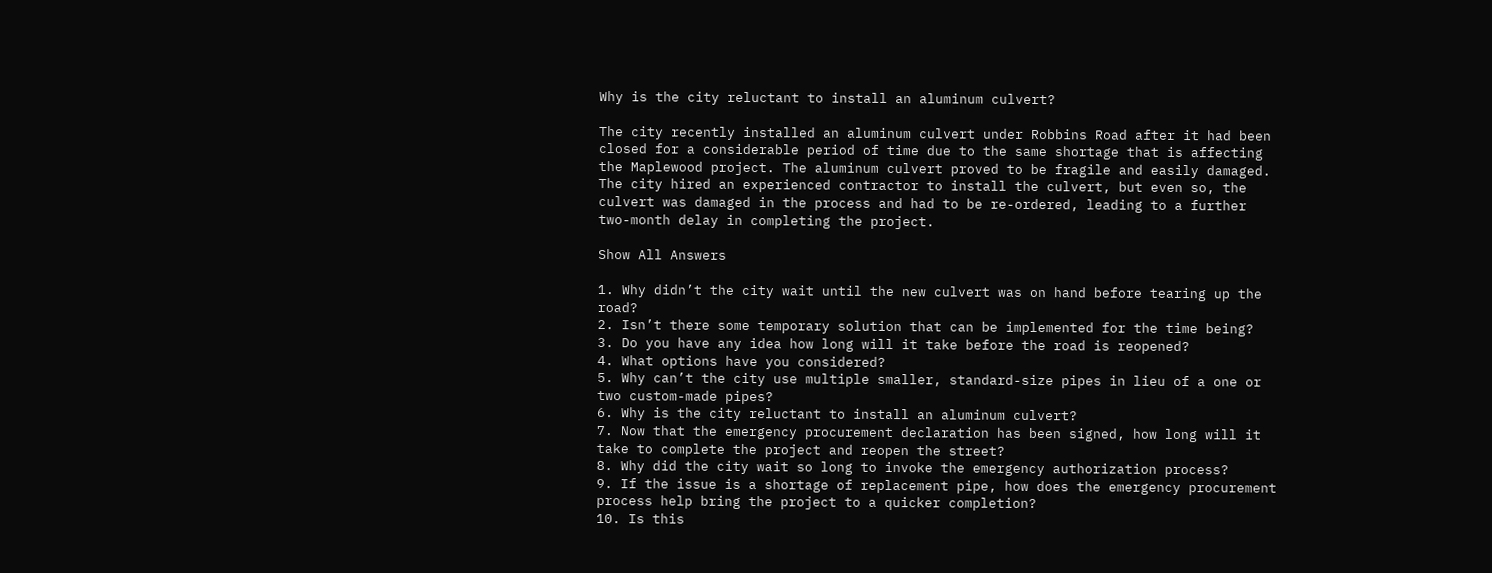Why is the city reluctant to install an aluminum culvert?

The city recently installed an aluminum culvert under Robbins Road after it had been closed for a considerable period of time due to the same shortage that is affecting the Maplewood project. The aluminum culvert proved to be fragile and easily damaged. The city hired an experienced contractor to install the culvert, but even so, the culvert was damaged in the process and had to be re-ordered, leading to a further two-month delay in completing the project.

Show All Answers

1. Why didn’t the city wait until the new culvert was on hand before tearing up the road?
2. Isn’t there some temporary solution that can be implemented for the time being?
3. Do you have any idea how long will it take before the road is reopened?
4. What options have you considered?
5. Why can’t the city use multiple smaller, standard-size pipes in lieu of a one or two custom-made pipes?
6. Why is the city reluctant to install an aluminum culvert?
7. Now that the emergency procurement declaration has been signed, how long will it take to complete the project and reopen the street?
8. Why did the city wait so long to invoke the emergency authorization process?
9. If the issue is a shortage of replacement pipe, how does the emergency procurement process help bring the project to a quicker completion?
10. Is this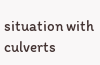situation with culverts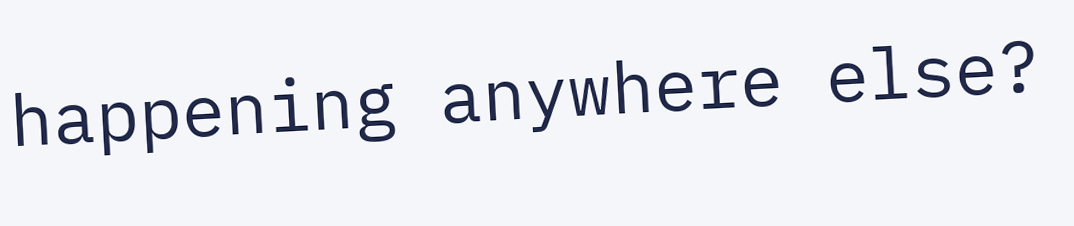happening anywhere else?